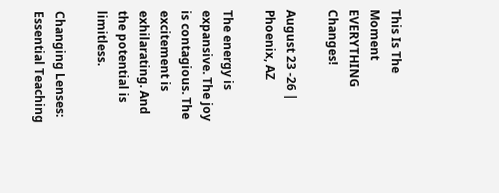This Is The Moment EVERYTHING Changes!

August 23 -26 | Phoenix, AZ

The energy is expansive. The joy is contagious. The excitement is exhilarating. And the potential is limitless.

Changing Lenses: Essential Teaching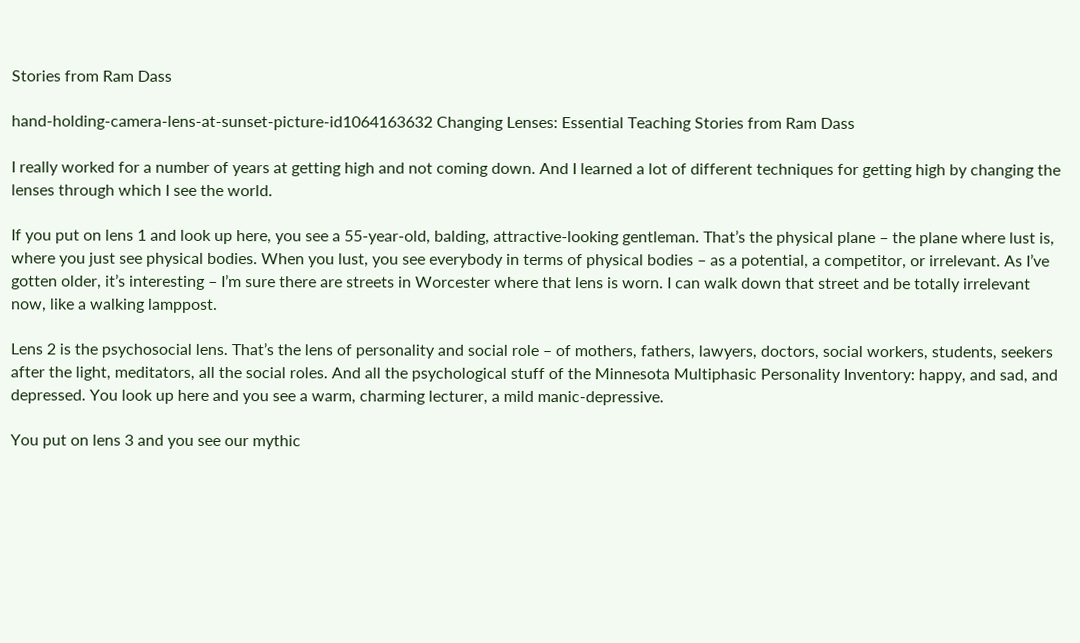Stories from Ram Dass

hand-holding-camera-lens-at-sunset-picture-id1064163632 Changing Lenses: Essential Teaching Stories from Ram Dass

I really worked for a number of years at getting high and not coming down. And I learned a lot of different techniques for getting high by changing the lenses through which I see the world.

If you put on lens 1 and look up here, you see a 55-year-old, balding, attractive-looking gentleman. That’s the physical plane – the plane where lust is, where you just see physical bodies. When you lust, you see everybody in terms of physical bodies – as a potential, a competitor, or irrelevant. As I’ve gotten older, it’s interesting – I’m sure there are streets in Worcester where that lens is worn. I can walk down that street and be totally irrelevant now, like a walking lamppost.

Lens 2 is the psychosocial lens. That’s the lens of personality and social role – of mothers, fathers, lawyers, doctors, social workers, students, seekers after the light, meditators, all the social roles. And all the psychological stuff of the Minnesota Multiphasic Personality Inventory: happy, and sad, and depressed. You look up here and you see a warm, charming lecturer, a mild manic-depressive.

You put on lens 3 and you see our mythic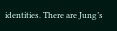identities. There are Jung’s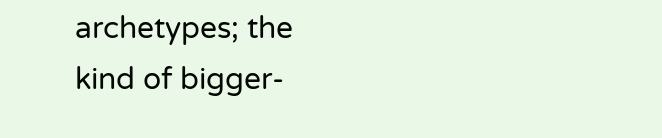archetypes; the kind of bigger-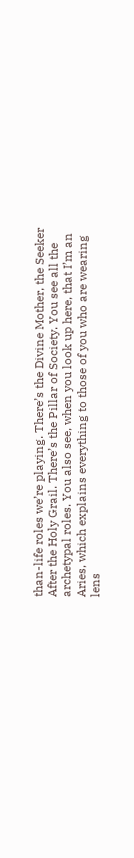than-life roles we’re playing. There’s the Divine Mother, the Seeker After the Holy Grail. There’s the Pillar of Society. You see all the archetypal roles. You also see, when you look up here, that I’m an Aries, which explains everything to those of you who are wearing lens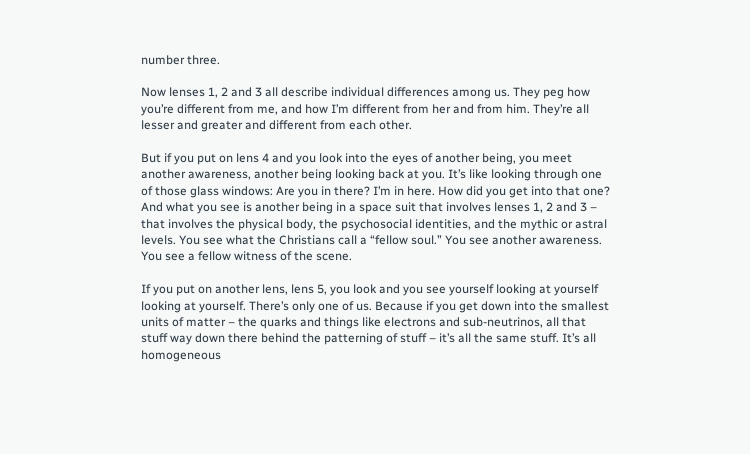number three.

Now lenses 1, 2 and 3 all describe individual differences among us. They peg how you’re different from me, and how I’m different from her and from him. They’re all lesser and greater and different from each other.

But if you put on lens 4 and you look into the eyes of another being, you meet another awareness, another being looking back at you. It’s like looking through one of those glass windows: Are you in there? I’m in here. How did you get into that one? And what you see is another being in a space suit that involves lenses 1, 2 and 3 – that involves the physical body, the psychosocial identities, and the mythic or astral levels. You see what the Christians call a “fellow soul.” You see another awareness. You see a fellow witness of the scene.

If you put on another lens, lens 5, you look and you see yourself looking at yourself looking at yourself. There’s only one of us. Because if you get down into the smallest units of matter – the quarks and things like electrons and sub-neutrinos, all that stuff way down there behind the patterning of stuff – it’s all the same stuff. It’s all homogeneous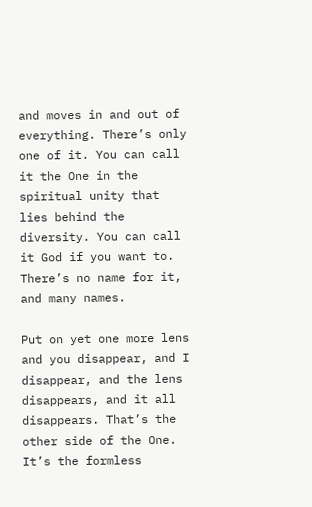and moves in and out of everything. There’s only one of it. You can call it the One in the spiritual unity that lies behind the diversity. You can call it God if you want to. There’s no name for it, and many names.

Put on yet one more lens and you disappear, and I disappear, and the lens disappears, and it all disappears. That’s the other side of the One. It’s the formless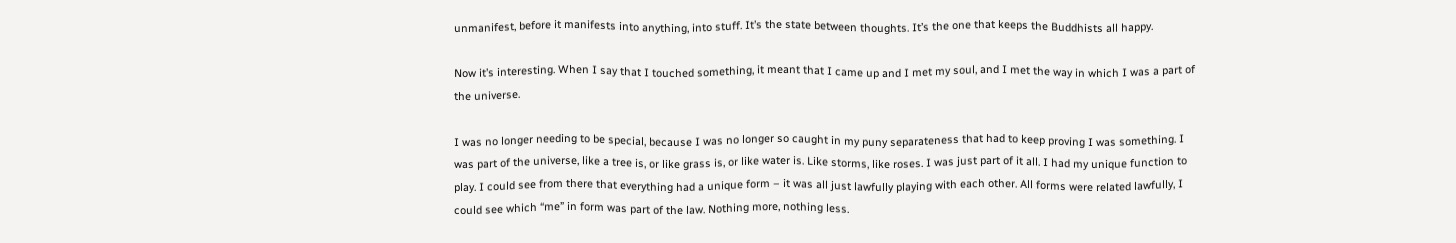unmanifest, before it manifests into anything, into stuff. It’s the state between thoughts. It’s the one that keeps the Buddhists all happy.

Now it’s interesting. When I say that I touched something, it meant that I came up and I met my soul, and I met the way in which I was a part of the universe.

I was no longer needing to be special, because I was no longer so caught in my puny separateness that had to keep proving I was something. I was part of the universe, like a tree is, or like grass is, or like water is. Like storms, like roses. I was just part of it all. I had my unique function to play. I could see from there that everything had a unique form – it was all just lawfully playing with each other. All forms were related lawfully, I could see which “me” in form was part of the law. Nothing more, nothing less.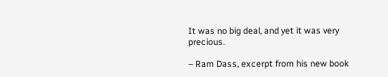It was no big deal, and yet it was very precious.

– Ram Dass, excerpt from his new book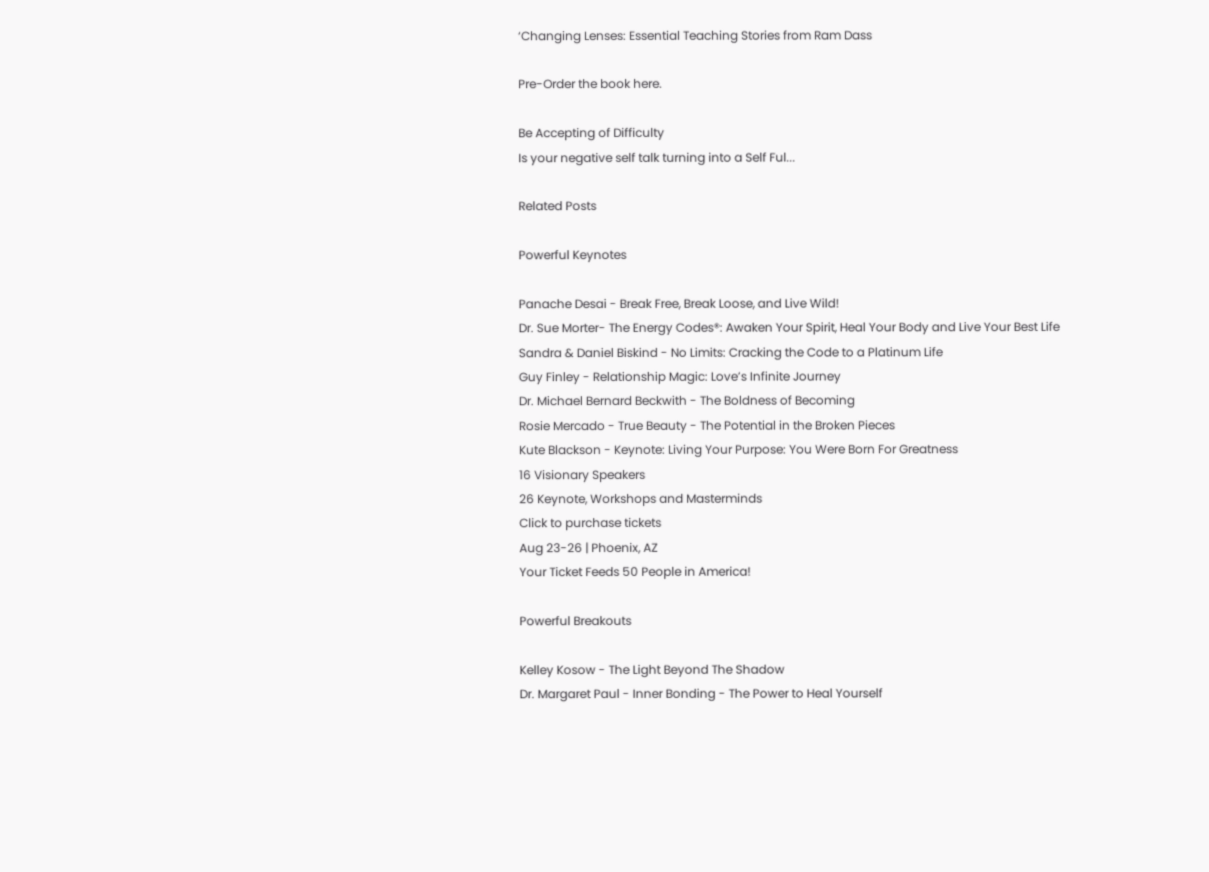‘Changing Lenses: Essential Teaching Stories from Ram Dass

Pre-Order the book here.

Be Accepting of Difficulty
Is your negative self talk turning into a Self Ful...

Related Posts

Powerful Keynotes

Panache Desai - Break Free, Break Loose, and Live Wild!
Dr. Sue Morter- The Energy Codes®: Awaken Your Spirit, Heal Your Body and Live Your Best Life
Sandra & Daniel Biskind - No Limits: Cracking the Code to a Platinum Life
Guy Finley - Relationship Magic: Love’s Infinite Journey
Dr. Michael Bernard Beckwith - The Boldness of Becoming
Rosie Mercado - True Beauty - The Potential in the Broken Pieces
Kute Blackson - Keynote: Living Your Purpose: You Were Born For Greatness
16 Visionary Speakers
26 Keynote, Workshops and Masterminds
Click to purchase tickets
Aug 23-26 | Phoenix, AZ
Your Ticket Feeds 50 People in America!

Powerful Breakouts

Kelley Kosow - The Light Beyond The Shadow
Dr. Margaret Paul - Inner Bonding - The Power to Heal Yourself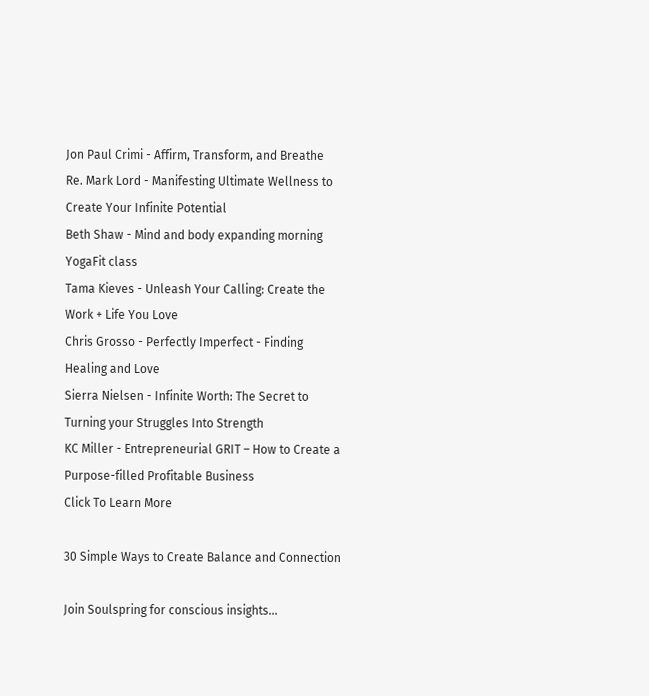Jon Paul Crimi - Affirm, Transform, and Breathe
Re. Mark Lord - Manifesting Ultimate Wellness to Create Your Infinite Potential
Beth Shaw - Mind and body expanding morning YogaFit class
Tama Kieves - Unleash Your Calling: Create the Work + Life You Love
Chris Grosso - Perfectly Imperfect - Finding Healing and Love
Sierra Nielsen - Infinite Worth: The Secret to Turning your Struggles Into Strength
KC Miller - Entrepreneurial GRIT – How to Create a Purpose-filled Profitable Business
Click To Learn More

30 Simple Ways to Create Balance and Connection

Join Soulspring for conscious insights...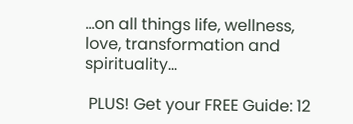...on all things life, wellness, love, transformation and spirituality...

 PLUS! Get your FREE Guide: 12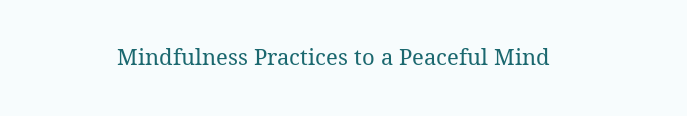Mindfulness Practices to a Peaceful Mind